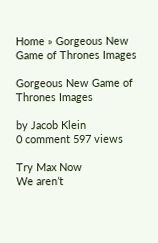Home » Gorgeous New Game of Thrones Images

Gorgeous New Game of Thrones Images

by Jacob Klein
0 comment 597 views

Try Max Now
We aren’t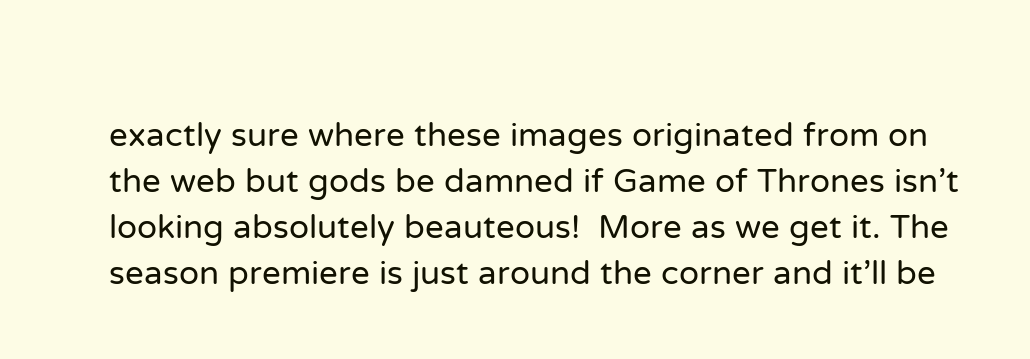exactly sure where these images originated from on the web but gods be damned if Game of Thrones isn’t looking absolutely beauteous!  More as we get it. The season premiere is just around the corner and it’ll be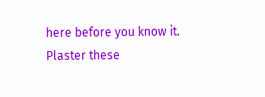here before you know it. Plaster these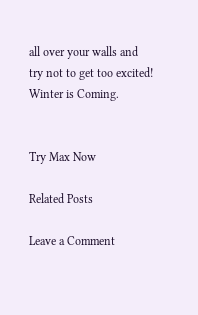all over your walls and try not to get too excited! Winter is Coming.


Try Max Now

Related Posts

Leave a Comment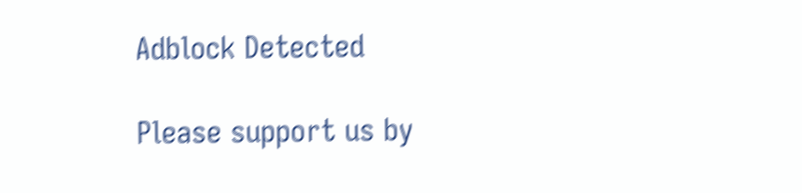Adblock Detected

Please support us by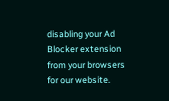disabling your Ad Blocker extension from your browsers for our website.